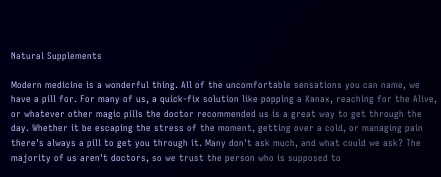Natural Supplements

Modern medicine is a wonderful thing. All of the uncomfortable sensations you can name, we have a pill for. For many of us, a quick-fix solution like popping a Xanax, reaching for the Alive, or whatever other magic pills the doctor recommended us is a great way to get through the day. Whether it be escaping the stress of the moment, getting over a cold, or managing pain there's always a pill to get you through it. Many don't ask much, and what could we ask? The majority of us aren't doctors, so we trust the person who is supposed to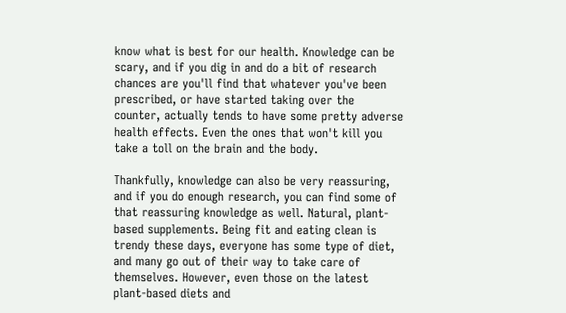know what is best for our health. Knowledge can be scary, and if you dig in and do a bit of research chances are you'll find that whatever you've been prescribed, or have started taking over the counter, actually tends to have some pretty adverse health effects. Even the ones that won't kill you take a toll on the brain and the body.

Thankfully, knowledge can also be very reassuring, and if you do enough research, you can find some of that reassuring knowledge as well. Natural, plant-based supplements. Being fit and eating clean is trendy these days, everyone has some type of diet, and many go out of their way to take care of themselves. However, even those on the latest plant-based diets and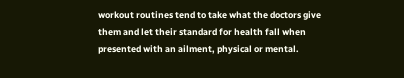workout routines tend to take what the doctors give them and let their standard for health fall when presented with an ailment, physical or mental.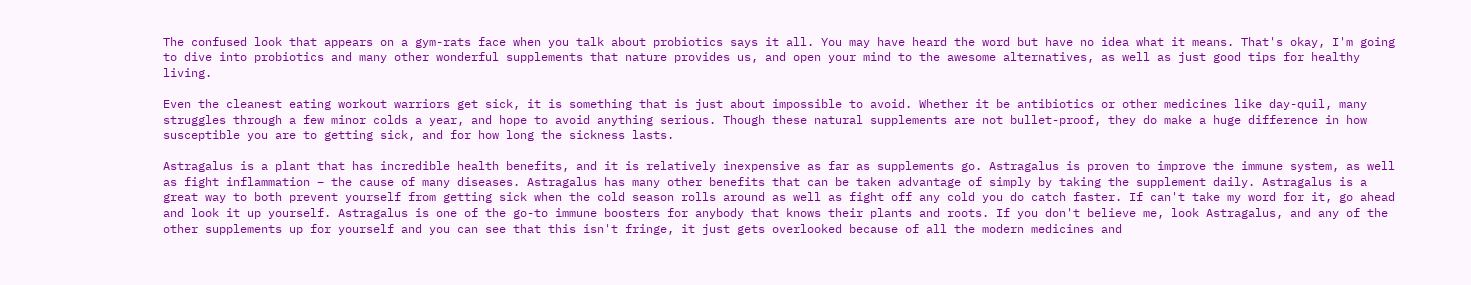The confused look that appears on a gym-rats face when you talk about probiotics says it all. You may have heard the word but have no idea what it means. That's okay, I'm going to dive into probiotics and many other wonderful supplements that nature provides us, and open your mind to the awesome alternatives, as well as just good tips for healthy living.

Even the cleanest eating workout warriors get sick, it is something that is just about impossible to avoid. Whether it be antibiotics or other medicines like day-quil, many struggles through a few minor colds a year, and hope to avoid anything serious. Though these natural supplements are not bullet-proof, they do make a huge difference in how susceptible you are to getting sick, and for how long the sickness lasts.

Astragalus is a plant that has incredible health benefits, and it is relatively inexpensive as far as supplements go. Astragalus is proven to improve the immune system, as well as fight inflammation – the cause of many diseases. Astragalus has many other benefits that can be taken advantage of simply by taking the supplement daily. Astragalus is a great way to both prevent yourself from getting sick when the cold season rolls around as well as fight off any cold you do catch faster. If can't take my word for it, go ahead and look it up yourself. Astragalus is one of the go-to immune boosters for anybody that knows their plants and roots. If you don't believe me, look Astragalus, and any of the other supplements up for yourself and you can see that this isn't fringe, it just gets overlooked because of all the modern medicines and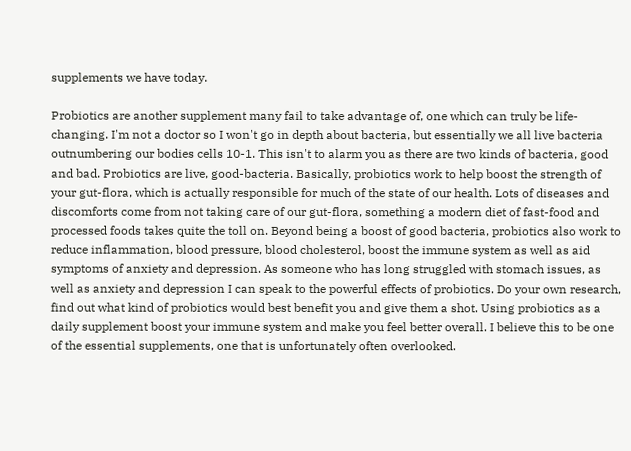supplements we have today.

Probiotics are another supplement many fail to take advantage of, one which can truly be life-changing. I'm not a doctor so I won't go in depth about bacteria, but essentially we all live bacteria outnumbering our bodies cells 10-1. This isn't to alarm you as there are two kinds of bacteria, good and bad. Probiotics are live, good-bacteria. Basically, probiotics work to help boost the strength of your gut-flora, which is actually responsible for much of the state of our health. Lots of diseases and discomforts come from not taking care of our gut-flora, something a modern diet of fast-food and processed foods takes quite the toll on. Beyond being a boost of good bacteria, probiotics also work to reduce inflammation, blood pressure, blood cholesterol, boost the immune system as well as aid symptoms of anxiety and depression. As someone who has long struggled with stomach issues, as well as anxiety and depression I can speak to the powerful effects of probiotics. Do your own research, find out what kind of probiotics would best benefit you and give them a shot. Using probiotics as a daily supplement boost your immune system and make you feel better overall. I believe this to be one of the essential supplements, one that is unfortunately often overlooked.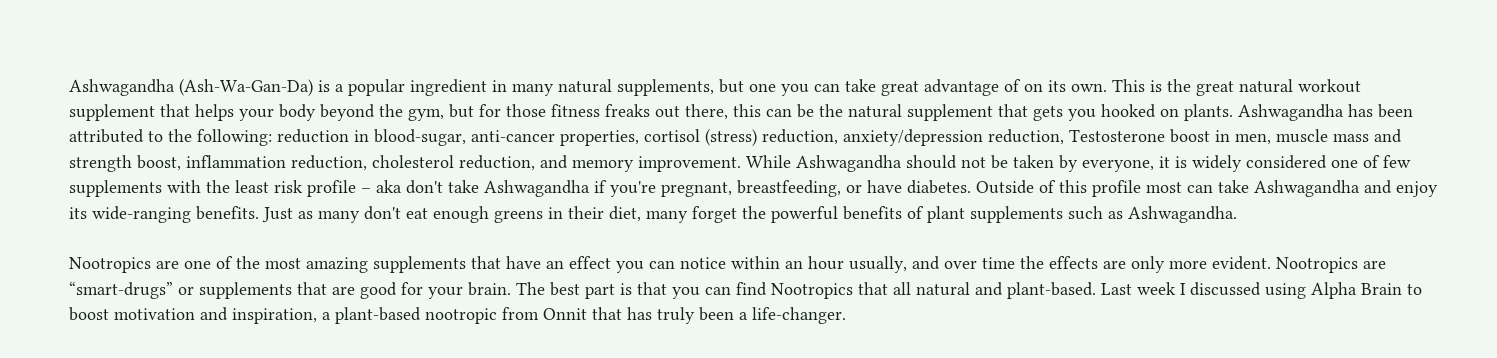Ashwagandha (Ash-Wa-Gan-Da) is a popular ingredient in many natural supplements, but one you can take great advantage of on its own. This is the great natural workout supplement that helps your body beyond the gym, but for those fitness freaks out there, this can be the natural supplement that gets you hooked on plants. Ashwagandha has been attributed to the following: reduction in blood-sugar, anti-cancer properties, cortisol (stress) reduction, anxiety/depression reduction, Testosterone boost in men, muscle mass and strength boost, inflammation reduction, cholesterol reduction, and memory improvement. While Ashwagandha should not be taken by everyone, it is widely considered one of few supplements with the least risk profile – aka don't take Ashwagandha if you're pregnant, breastfeeding, or have diabetes. Outside of this profile most can take Ashwagandha and enjoy its wide-ranging benefits. Just as many don't eat enough greens in their diet, many forget the powerful benefits of plant supplements such as Ashwagandha.

Nootropics are one of the most amazing supplements that have an effect you can notice within an hour usually, and over time the effects are only more evident. Nootropics are “smart-drugs” or supplements that are good for your brain. The best part is that you can find Nootropics that all natural and plant-based. Last week I discussed using Alpha Brain to boost motivation and inspiration, a plant-based nootropic from Onnit that has truly been a life-changer.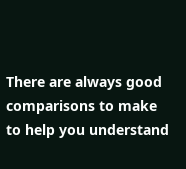There are always good comparisons to make to help you understand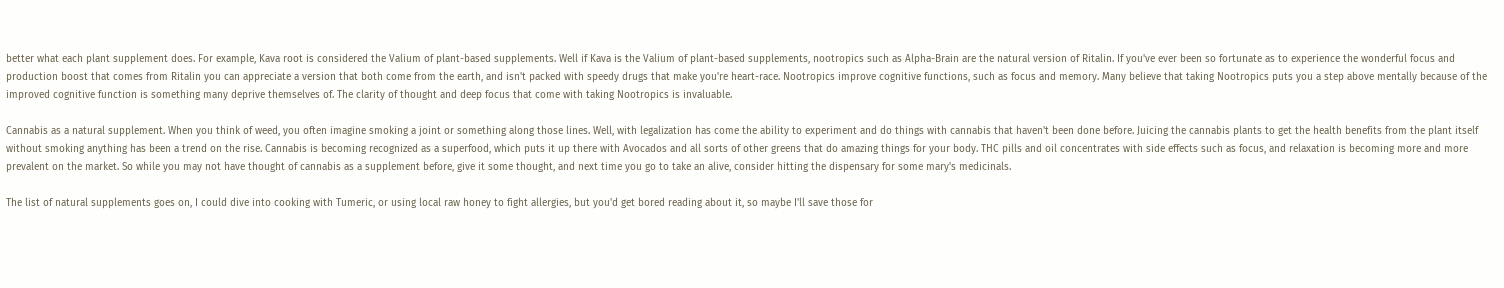better what each plant supplement does. For example, Kava root is considered the Valium of plant-based supplements. Well if Kava is the Valium of plant-based supplements, nootropics such as Alpha-Brain are the natural version of Ritalin. If you've ever been so fortunate as to experience the wonderful focus and production boost that comes from Ritalin you can appreciate a version that both come from the earth, and isn't packed with speedy drugs that make you're heart-race. Nootropics improve cognitive functions, such as focus and memory. Many believe that taking Nootropics puts you a step above mentally because of the improved cognitive function is something many deprive themselves of. The clarity of thought and deep focus that come with taking Nootropics is invaluable.

Cannabis as a natural supplement. When you think of weed, you often imagine smoking a joint or something along those lines. Well, with legalization has come the ability to experiment and do things with cannabis that haven't been done before. Juicing the cannabis plants to get the health benefits from the plant itself without smoking anything has been a trend on the rise. Cannabis is becoming recognized as a superfood, which puts it up there with Avocados and all sorts of other greens that do amazing things for your body. THC pills and oil concentrates with side effects such as focus, and relaxation is becoming more and more prevalent on the market. So while you may not have thought of cannabis as a supplement before, give it some thought, and next time you go to take an alive, consider hitting the dispensary for some mary's medicinals.

The list of natural supplements goes on, I could dive into cooking with Tumeric, or using local raw honey to fight allergies, but you'd get bored reading about it, so maybe I'll save those for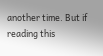another time. But if reading this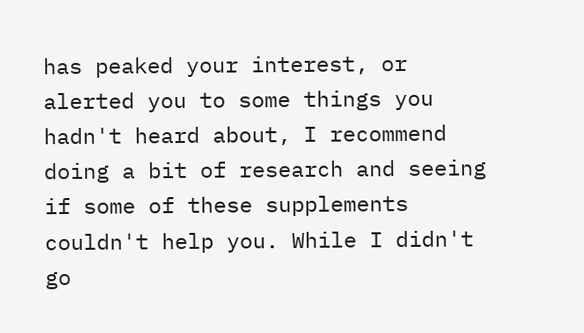has peaked your interest, or alerted you to some things you hadn't heard about, I recommend doing a bit of research and seeing if some of these supplements couldn't help you. While I didn't go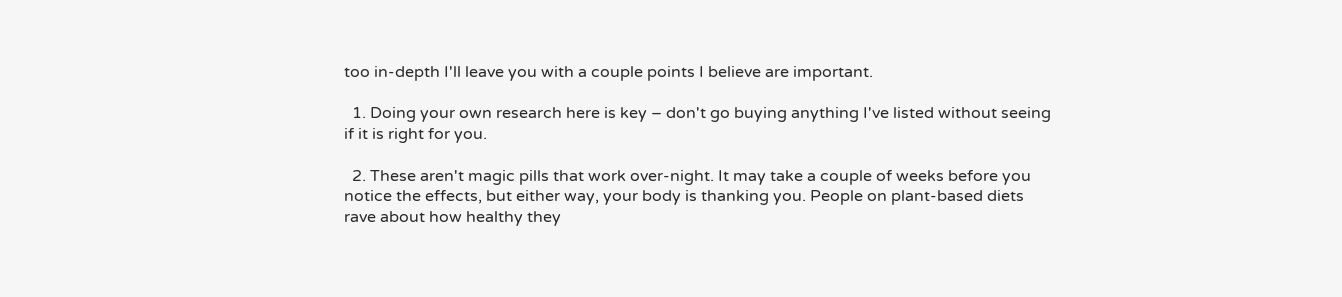too in-depth I'll leave you with a couple points I believe are important.

  1. Doing your own research here is key – don't go buying anything I've listed without seeing if it is right for you.

  2. These aren't magic pills that work over-night. It may take a couple of weeks before you notice the effects, but either way, your body is thanking you. People on plant-based diets rave about how healthy they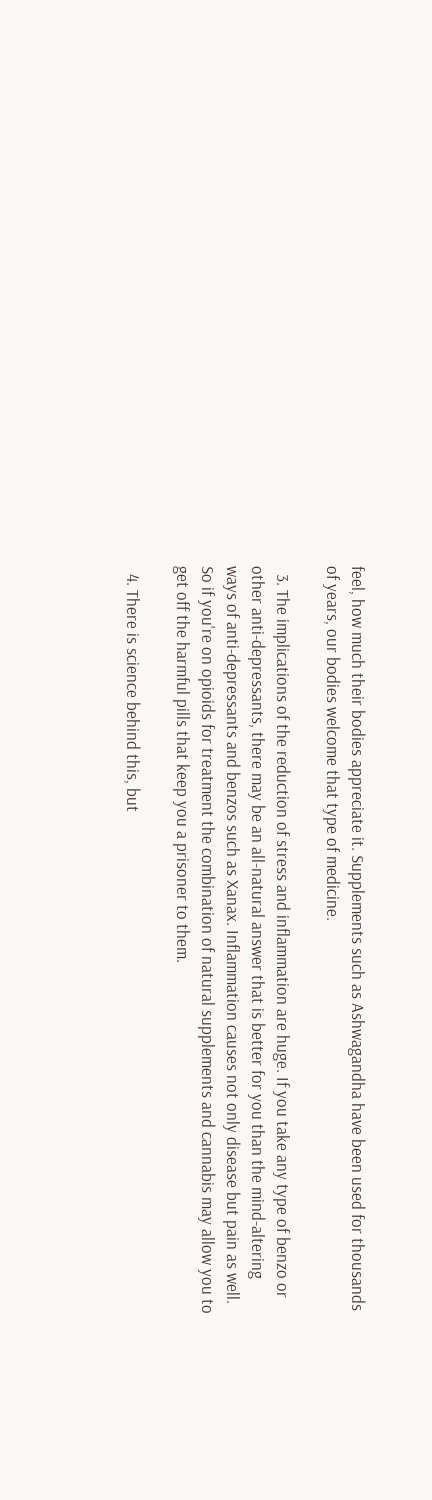feel, how much their bodies appreciate it. Supplements such as Ashwagandha have been used for thousands of years, our bodies welcome that type of medicine.

  3. The implications of the reduction of stress and inflammation are huge. If you take any type of benzo or other anti-depressants, there may be an all-natural answer that is better for you than the mind-altering ways of anti-depressants and benzos such as Xanax. Inflammation causes not only disease but pain as well. So if you're on opioids for treatment the combination of natural supplements and cannabis may allow you to get off the harmful pills that keep you a prisoner to them.

  4. There is science behind this, but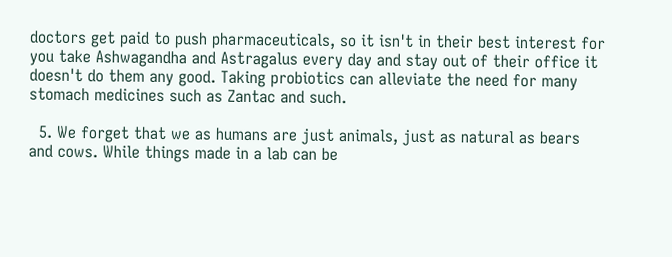doctors get paid to push pharmaceuticals, so it isn't in their best interest for you take Ashwagandha and Astragalus every day and stay out of their office it doesn't do them any good. Taking probiotics can alleviate the need for many stomach medicines such as Zantac and such.

  5. We forget that we as humans are just animals, just as natural as bears and cows. While things made in a lab can be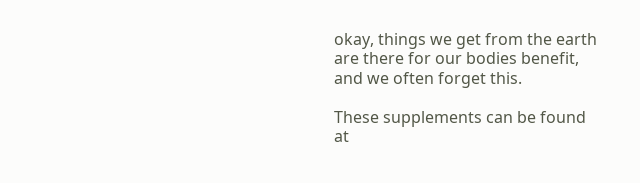okay, things we get from the earth are there for our bodies benefit, and we often forget this.

These supplements can be found at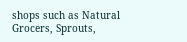shops such as Natural Grocers, Sprouts,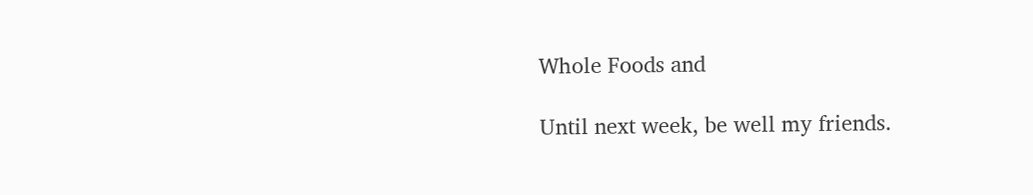Whole Foods and

Until next week, be well my friends.